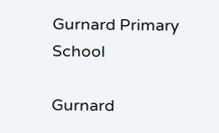Gurnard Primary School

Gurnard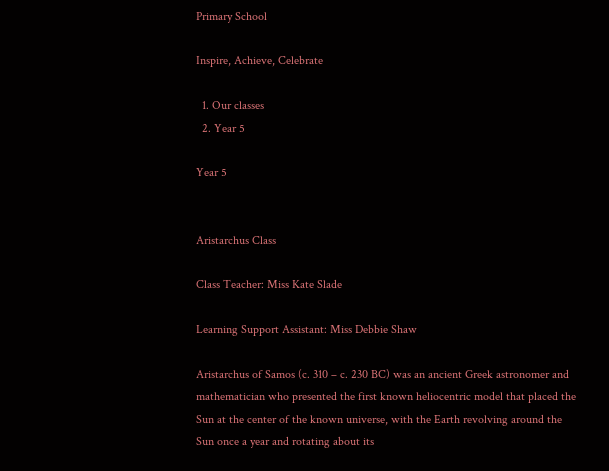Primary School

Inspire, Achieve, Celebrate

  1. Our classes
  2. Year 5

Year 5


Aristarchus Class

Class Teacher: Miss Kate Slade

Learning Support Assistant: Miss Debbie Shaw

Aristarchus of Samos (c. 310 – c. 230 BC) was an ancient Greek astronomer and mathematician who presented the first known heliocentric model that placed the Sun at the center of the known universe, with the Earth revolving around the Sun once a year and rotating about its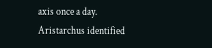axis once a day.  Aristarchus identified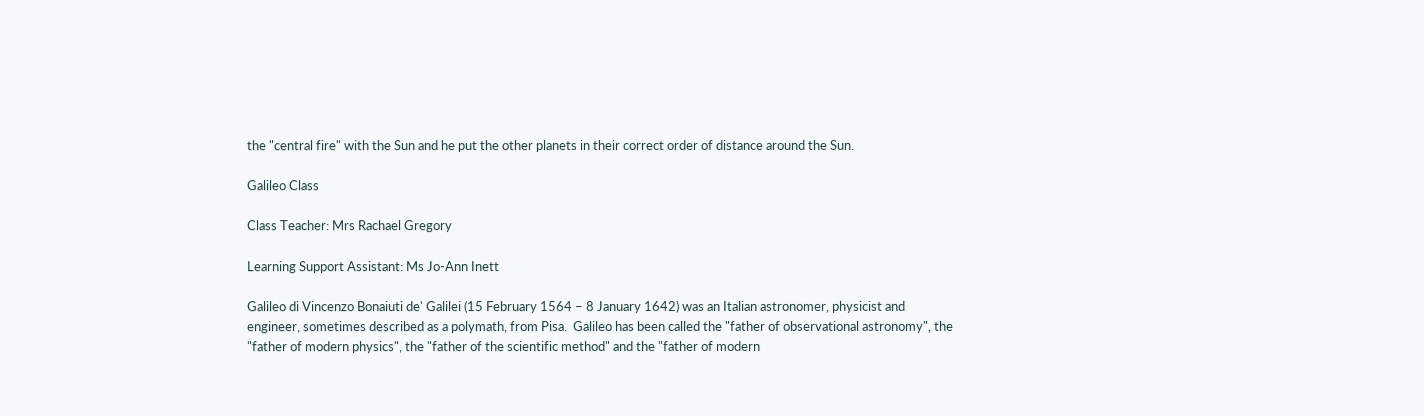the "central fire" with the Sun and he put the other planets in their correct order of distance around the Sun.

Galileo Class

Class Teacher: Mrs Rachael Gregory

Learning Support Assistant: Ms Jo-Ann Inett

Galileo di Vincenzo Bonaiuti de' Galilei (15 February 1564 – 8 January 1642) was an Italian astronomer, physicist and engineer, sometimes described as a polymath, from Pisa.  Galileo has been called the "father of observational astronomy", the "father of modern physics", the "father of the scientific method" and the "father of modern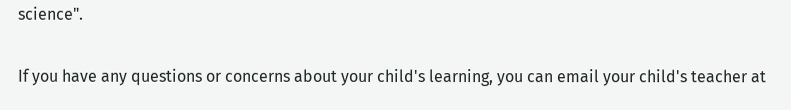science".

If you have any questions or concerns about your child's learning, you can email your child's teacher at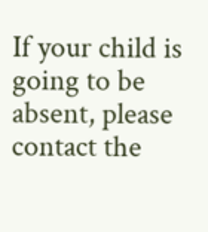If your child is going to be absent, please contact the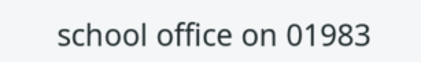school office on 01983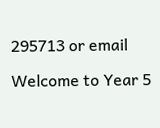295713 or email

Welcome to Year 5